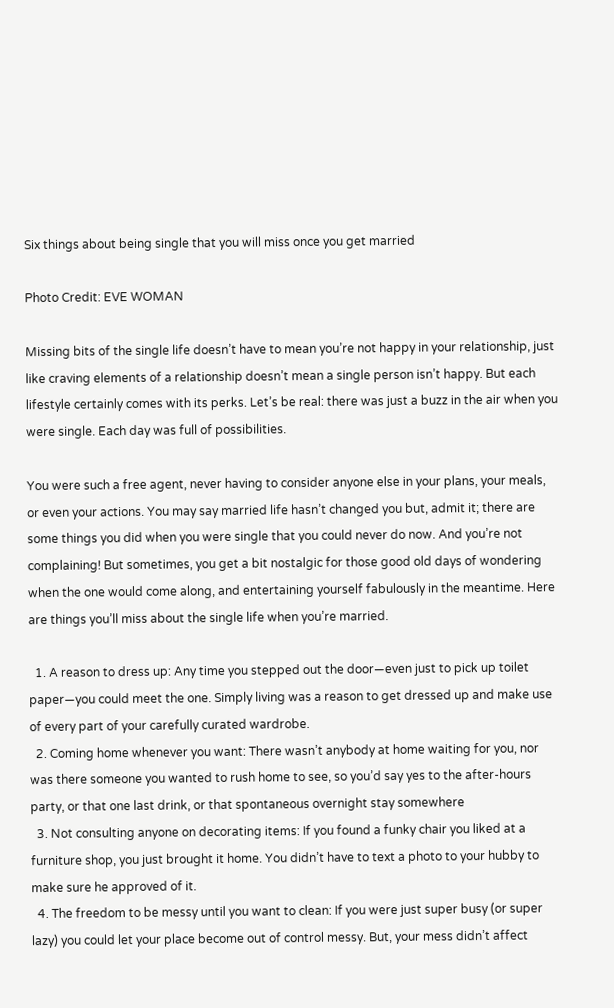Six things about being single that you will miss once you get married

Photo Credit: EVE WOMAN

Missing bits of the single life doesn’t have to mean you’re not happy in your relationship, just like craving elements of a relationship doesn’t mean a single person isn’t happy. But each lifestyle certainly comes with its perks. Let’s be real: there was just a buzz in the air when you were single. Each day was full of possibilities.

You were such a free agent, never having to consider anyone else in your plans, your meals, or even your actions. You may say married life hasn’t changed you but, admit it; there are some things you did when you were single that you could never do now. And you’re not complaining! But sometimes, you get a bit nostalgic for those good old days of wondering when the one would come along, and entertaining yourself fabulously in the meantime. Here are things you’ll miss about the single life when you’re married.

  1. A reason to dress up: Any time you stepped out the door—even just to pick up toilet paper—you could meet the one. Simply living was a reason to get dressed up and make use of every part of your carefully curated wardrobe.
  2. Coming home whenever you want: There wasn’t anybody at home waiting for you, nor was there someone you wanted to rush home to see, so you’d say yes to the after-hours party, or that one last drink, or that spontaneous overnight stay somewhere
  3. Not consulting anyone on decorating items: If you found a funky chair you liked at a furniture shop, you just brought it home. You didn’t have to text a photo to your hubby to make sure he approved of it.
  4. The freedom to be messy until you want to clean: If you were just super busy (or super lazy) you could let your place become out of control messy. But, your mess didn’t affect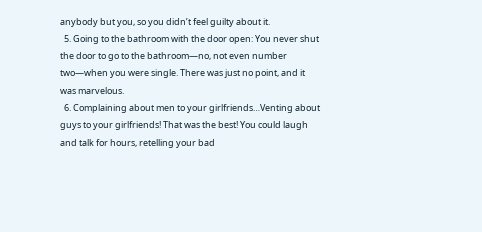anybody but you, so you didn’t feel guilty about it.
  5. Going to the bathroom with the door open: You never shut the door to go to the bathroom—no, not even number two—when you were single. There was just no point, and it was marvelous.
  6. Complaining about men to your girlfriends…Venting about guys to your girlfriends! That was the best! You could laugh and talk for hours, retelling your bad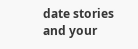date stories and your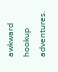awkward hookup adventures.